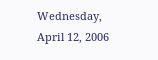Wednesday, April 12, 2006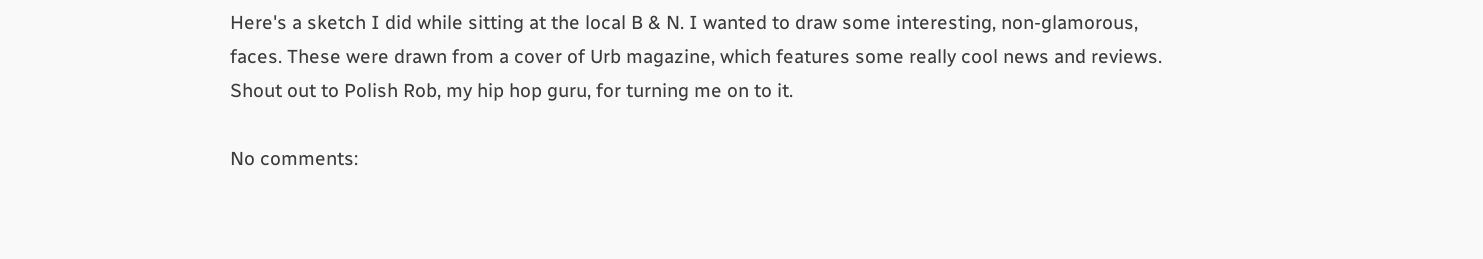Here's a sketch I did while sitting at the local B & N. I wanted to draw some interesting, non-glamorous, faces. These were drawn from a cover of Urb magazine, which features some really cool news and reviews. Shout out to Polish Rob, my hip hop guru, for turning me on to it.

No comments: